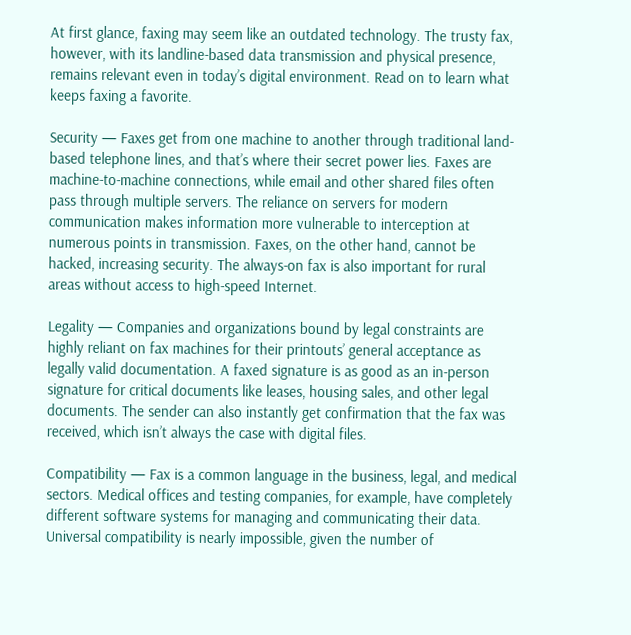At first glance, faxing may seem like an outdated technology. The trusty fax, however, with its landline-based data transmission and physical presence, remains relevant even in today’s digital environment. Read on to learn what keeps faxing a favorite.

Security — Faxes get from one machine to another through traditional land-based telephone lines, and that’s where their secret power lies. Faxes are machine-to-machine connections, while email and other shared files often pass through multiple servers. The reliance on servers for modern communication makes information more vulnerable to interception at numerous points in transmission. Faxes, on the other hand, cannot be hacked, increasing security. The always-on fax is also important for rural areas without access to high-speed Internet.

Legality — Companies and organizations bound by legal constraints are highly reliant on fax machines for their printouts’ general acceptance as legally valid documentation. A faxed signature is as good as an in-person signature for critical documents like leases, housing sales, and other legal documents. The sender can also instantly get confirmation that the fax was received, which isn’t always the case with digital files.

Compatibility — Fax is a common language in the business, legal, and medical sectors. Medical offices and testing companies, for example, have completely different software systems for managing and communicating their data. Universal compatibility is nearly impossible, given the number of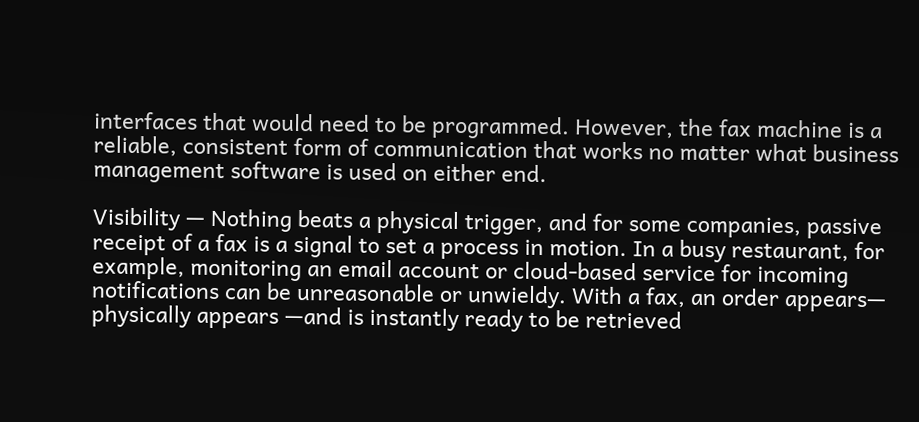interfaces that would need to be programmed. However, the fax machine is a reliable, consistent form of communication that works no matter what business management software is used on either end.

Visibility — Nothing beats a physical trigger, and for some companies, passive receipt of a fax is a signal to set a process in motion. In a busy restaurant, for example, monitoring an email account or cloud-based service for incoming notifications can be unreasonable or unwieldy. With a fax, an order appears— physically appears —and is instantly ready to be retrieved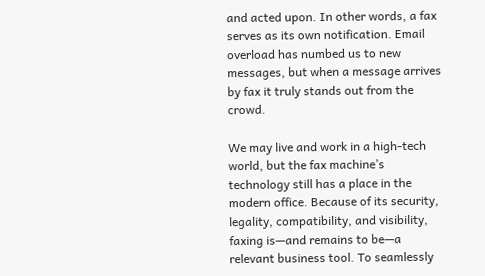and acted upon. In other words, a fax serves as its own notification. Email overload has numbed us to new messages, but when a message arrives by fax it truly stands out from the crowd.

We may live and work in a high-tech world, but the fax machine’s technology still has a place in the modern office. Because of its security, legality, compatibility, and visibility, faxing is—and remains to be—a relevant business tool. To seamlessly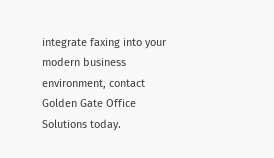integrate faxing into your modern business environment, contact Golden Gate Office Solutions today.